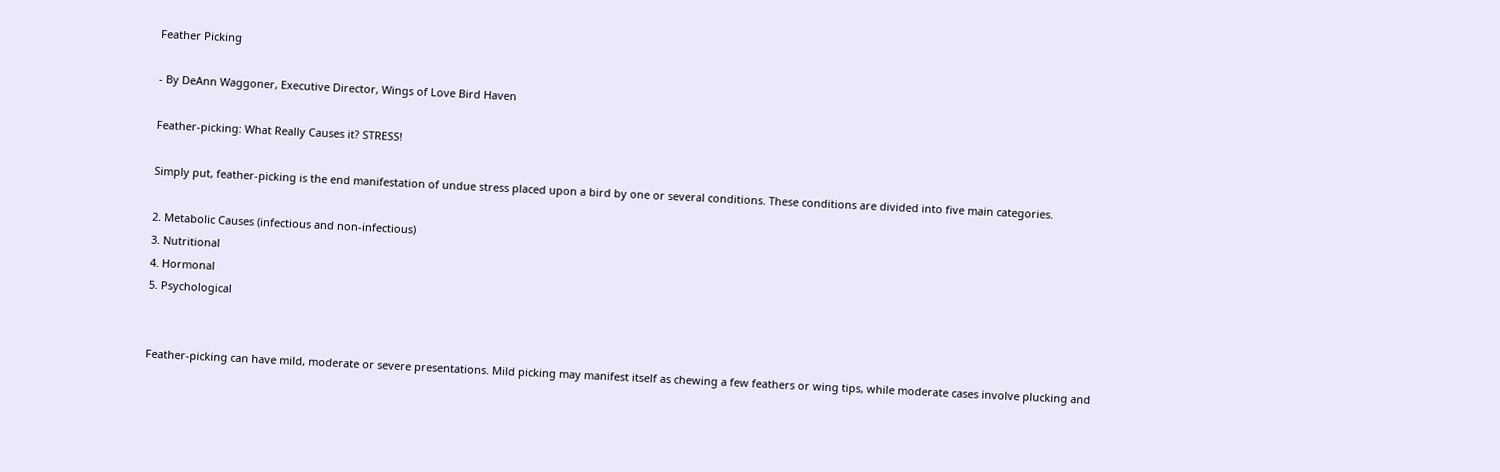Feather Picking

- By DeAnn Waggoner, Executive Director, Wings of Love Bird Haven

Feather-picking: What Really Causes it? STRESS!

Simply put, feather-picking is the end manifestation of undue stress placed upon a bird by one or several conditions. These conditions are divided into five main categories.

2. Metabolic Causes (infectious and non-infectious)
3. Nutritional
4. Hormonal
5. Psychological


Feather-picking can have mild, moderate or severe presentations. Mild picking may manifest itself as chewing a few feathers or wing tips, while moderate cases involve plucking and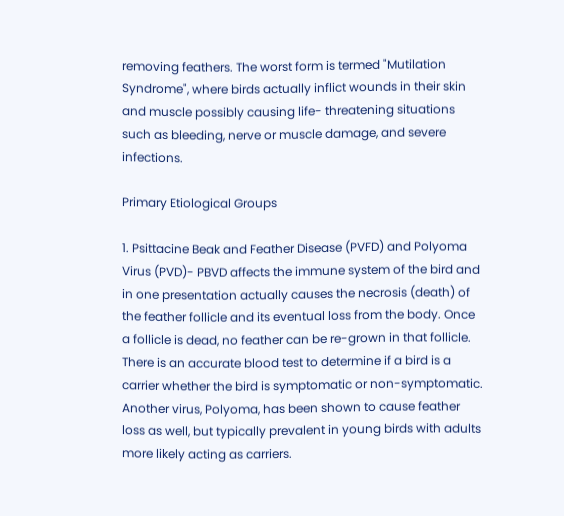removing feathers. The worst form is termed "Mutilation Syndrome", where birds actually inflict wounds in their skin and muscle possibly causing life- threatening situations such as bleeding, nerve or muscle damage, and severe infections.

Primary Etiological Groups

1. Psittacine Beak and Feather Disease (PVFD) and Polyoma Virus (PVD)- PBVD affects the immune system of the bird and in one presentation actually causes the necrosis (death) of the feather follicle and its eventual loss from the body. Once a follicle is dead, no feather can be re-grown in that follicle. There is an accurate blood test to determine if a bird is a carrier whether the bird is symptomatic or non-symptomatic. Another virus, Polyoma, has been shown to cause feather loss as well, but typically prevalent in young birds with adults more likely acting as carriers.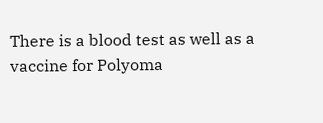There is a blood test as well as a vaccine for Polyoma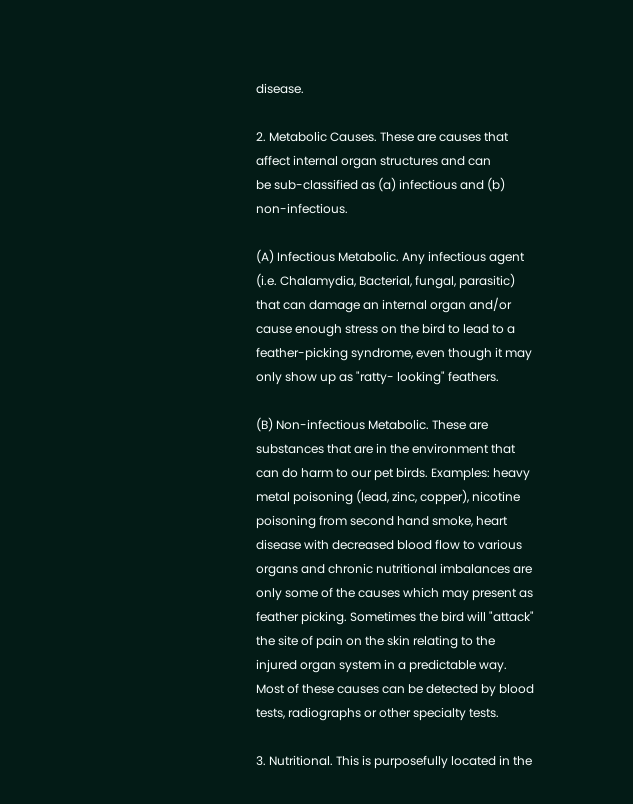disease.

2. Metabolic Causes. These are causes that affect internal organ structures and can
be sub-classified as (a) infectious and (b) non-infectious.

(A) Infectious Metabolic. Any infectious agent (i.e. Chalamydia, Bacterial, fungal, parasitic) that can damage an internal organ and/or cause enough stress on the bird to lead to a feather-picking syndrome, even though it may only show up as "ratty- looking" feathers.

(B) Non-infectious Metabolic. These are substances that are in the environment that can do harm to our pet birds. Examples: heavy metal poisoning (lead, zinc, copper), nicotine poisoning from second hand smoke, heart disease with decreased blood flow to various organs and chronic nutritional imbalances are only some of the causes which may present as feather picking. Sometimes the bird will "attack" the site of pain on the skin relating to the injured organ system in a predictable way. Most of these causes can be detected by blood tests, radiographs or other specialty tests.

3. Nutritional. This is purposefully located in the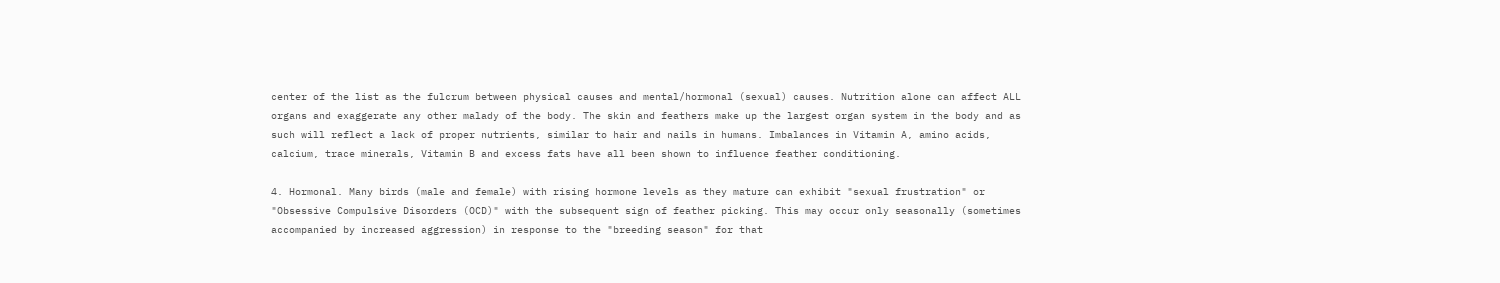center of the list as the fulcrum between physical causes and mental/hormonal (sexual) causes. Nutrition alone can affect ALL organs and exaggerate any other malady of the body. The skin and feathers make up the largest organ system in the body and as such will reflect a lack of proper nutrients, similar to hair and nails in humans. Imbalances in Vitamin A, amino acids, calcium, trace minerals, Vitamin B and excess fats have all been shown to influence feather conditioning.

4. Hormonal. Many birds (male and female) with rising hormone levels as they mature can exhibit "sexual frustration" or "Obsessive Compulsive Disorders (OCD)" with the subsequent sign of feather picking. This may occur only seasonally (sometimes accompanied by increased aggression) in response to the "breeding season" for that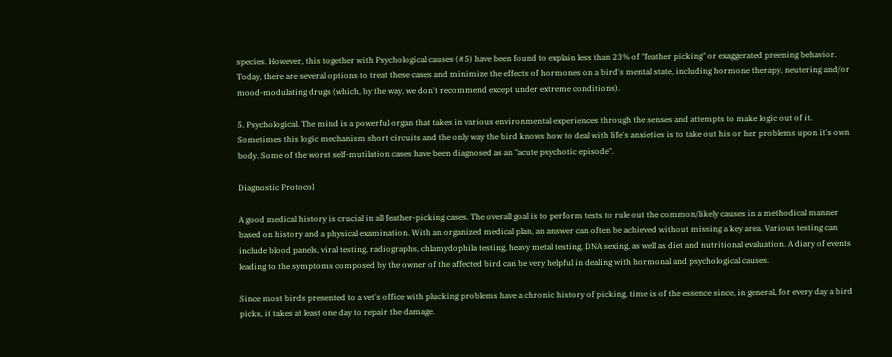species. However, this together with Psychological causes (#5) have been found to explain less than 23% of "feather picking" or exaggerated preening behavior. Today, there are several options to treat these cases and minimize the effects of hormones on a bird's mental state, including hormone therapy, neutering and/or mood-modulating drugs (which, by the way, we don't recommend except under extreme conditions).

5. Psychological. The mind is a powerful organ that takes in various environmental experiences through the senses and attempts to make logic out of it. Sometimes this logic mechanism short circuits and the only way the bird knows how to deal with life's anxieties is to take out his or her problems upon it's own body. Some of the worst self-mutilation cases have been diagnosed as an "acute psychotic episode".

Diagnostic Protocol

A good medical history is crucial in all feather-picking cases. The overall goal is to perform tests to rule out the common/likely causes in a methodical manner based on history and a physical examination. With an organized medical plan, an answer can often be achieved without missing a key area. Various testing can include blood panels, viral testing, radiographs, chlamydophila testing, heavy metal testing, DNA sexing, as well as diet and nutritional evaluation. A diary of events leading to the symptoms composed by the owner of the affected bird can be very helpful in dealing with hormonal and psychological causes.

Since most birds presented to a vet's office with plucking problems have a chronic history of picking, time is of the essence since, in general, for every day a bird picks, it takes at least one day to repair the damage.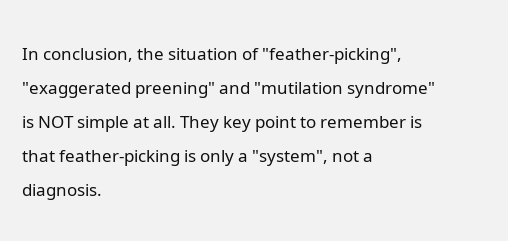In conclusion, the situation of "feather-picking", "exaggerated preening" and "mutilation syndrome" is NOT simple at all. They key point to remember is that feather-picking is only a "system", not a diagnosis.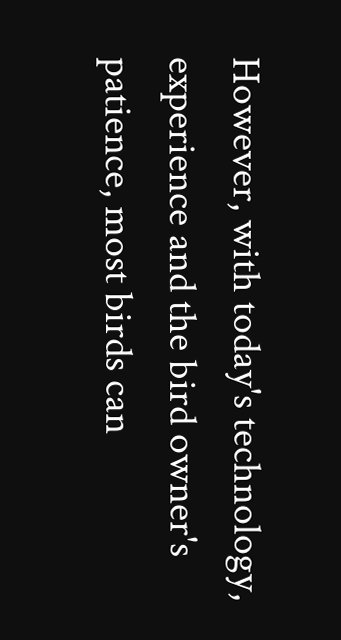However, with today's technology, experience and the bird owner's patience, most birds can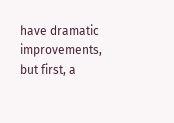have dramatic improvements, but first, a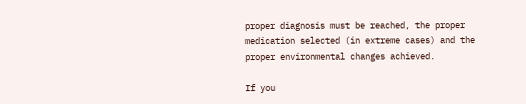proper diagnosis must be reached, the proper medication selected (in extreme cases) and the proper environmental changes achieved.

If you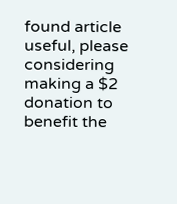found article useful, please considering making a $2 donation to benefit the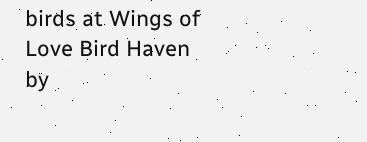birds at Wings of Love Bird Haven by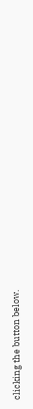clicking the button below.